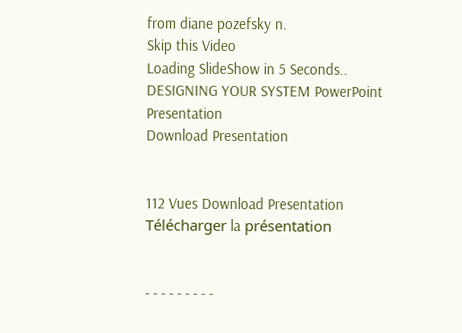from diane pozefsky n.
Skip this Video
Loading SlideShow in 5 Seconds..
DESIGNING YOUR SYSTEM PowerPoint Presentation
Download Presentation


112 Vues Download Presentation
Télécharger la présentation


- - - - - - - - -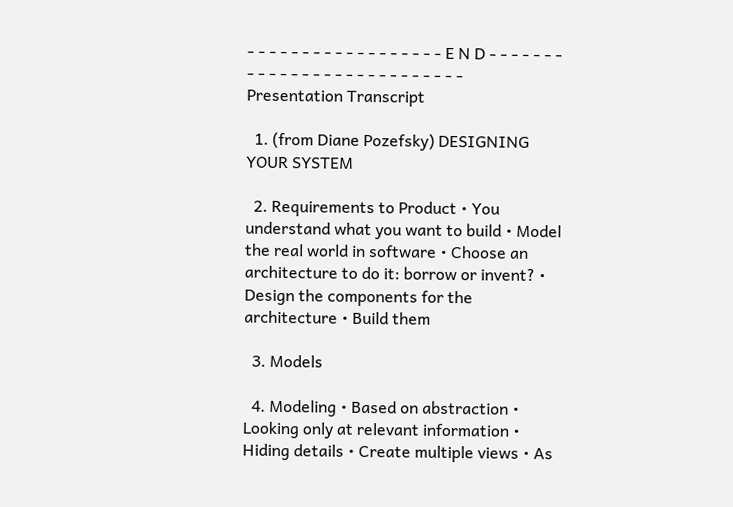- - - - - - - - - - - - - - - - - - E N D - - - - - - - - - - - - - - - - - - - - - - - - - - -
Presentation Transcript

  1. (from Diane Pozefsky) DESIGNING YOUR SYSTEM

  2. Requirements to Product • You understand what you want to build • Model the real world in software • Choose an architecture to do it: borrow or invent? • Design the components for the architecture • Build them

  3. Models

  4. Modeling • Based on abstraction • Looking only at relevant information • Hiding details • Create multiple views • As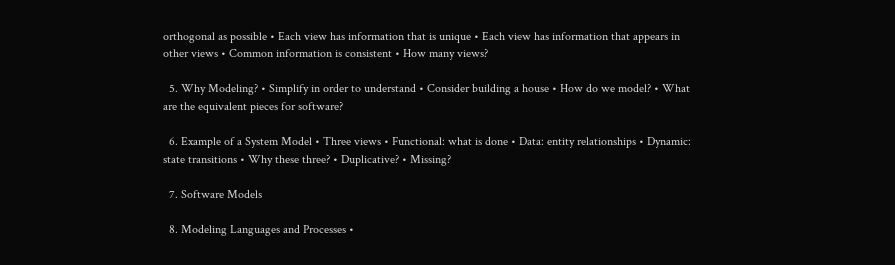orthogonal as possible • Each view has information that is unique • Each view has information that appears in other views • Common information is consistent • How many views?

  5. Why Modeling? • Simplify in order to understand • Consider building a house • How do we model? • What are the equivalent pieces for software?

  6. Example of a System Model • Three views • Functional: what is done • Data: entity relationships • Dynamic: state transitions • Why these three? • Duplicative? • Missing?

  7. Software Models

  8. Modeling Languages and Processes •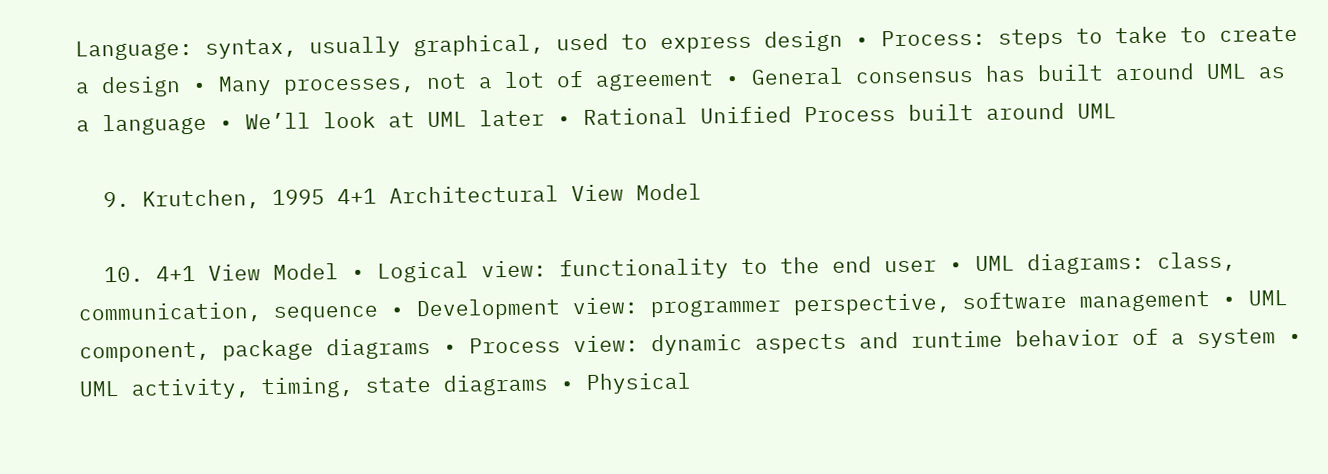Language: syntax, usually graphical, used to express design • Process: steps to take to create a design • Many processes, not a lot of agreement • General consensus has built around UML as a language • We’ll look at UML later • Rational Unified Process built around UML

  9. Krutchen, 1995 4+1 Architectural View Model

  10. 4+1 View Model • Logical view: functionality to the end user • UML diagrams: class, communication, sequence • Development view: programmer perspective, software management • UML component, package diagrams • Process view: dynamic aspects and runtime behavior of a system • UML activity, timing, state diagrams • Physical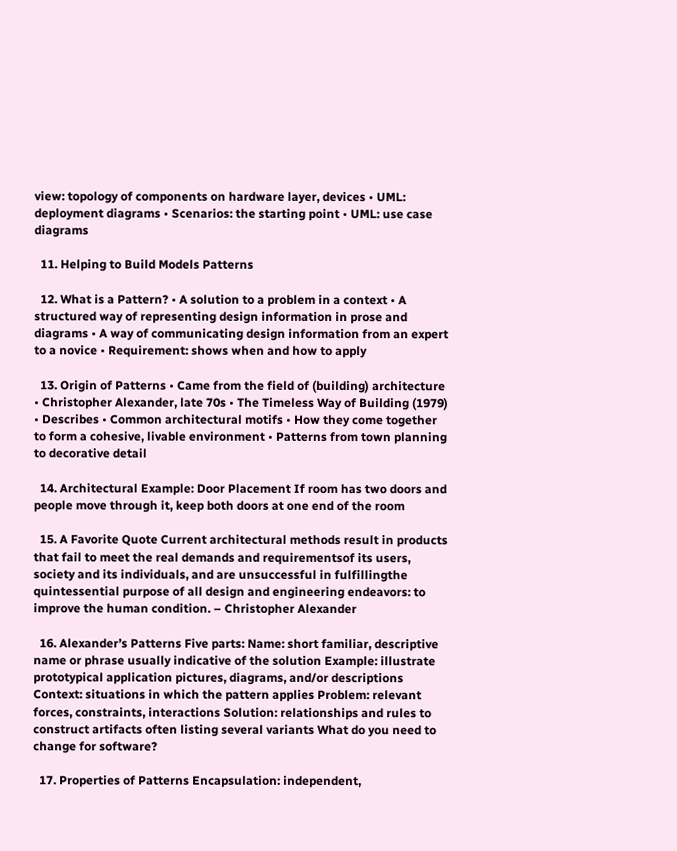view: topology of components on hardware layer, devices • UML: deployment diagrams • Scenarios: the starting point • UML: use case diagrams

  11. Helping to Build Models Patterns

  12. What is a Pattern? • A solution to a problem in a context • A structured way of representing design information in prose and diagrams • A way of communicating design information from an expert to a novice • Requirement: shows when and how to apply

  13. Origin of Patterns • Came from the field of (building) architecture • Christopher Alexander, late 70s • The Timeless Way of Building (1979) • Describes • Common architectural motifs • How they come together to form a cohesive, livable environment • Patterns from town planning to decorative detail

  14. Architectural Example: Door Placement If room has two doors and people move through it, keep both doors at one end of the room

  15. A Favorite Quote Current architectural methods result in products that fail to meet the real demands and requirementsof its users, society and its individuals, and are unsuccessful in fulfillingthe quintessential purpose of all design and engineering endeavors: to improve the human condition. – Christopher Alexander

  16. Alexander’s Patterns Five parts: Name: short familiar, descriptive name or phrase usually indicative of the solution Example: illustrate prototypical application pictures, diagrams, and/or descriptions Context: situations in which the pattern applies Problem: relevant forces, constraints, interactions Solution: relationships and rules to construct artifacts often listing several variants What do you need to change for software?

  17. Properties of Patterns Encapsulation: independent,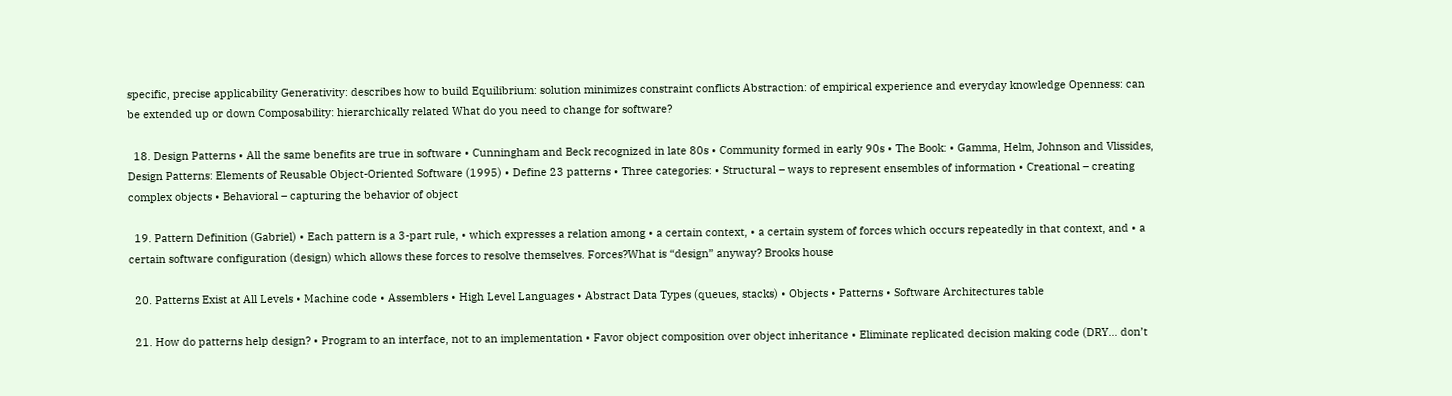specific, precise applicability Generativity: describes how to build Equilibrium: solution minimizes constraint conflicts Abstraction: of empirical experience and everyday knowledge Openness: can be extended up or down Composability: hierarchically related What do you need to change for software?

  18. Design Patterns • All the same benefits are true in software • Cunningham and Beck recognized in late 80s • Community formed in early 90s • The Book: • Gamma, Helm, Johnson and Vlissides, Design Patterns: Elements of Reusable Object-Oriented Software (1995) • Define 23 patterns • Three categories: • Structural – ways to represent ensembles of information • Creational – creating complex objects • Behavioral – capturing the behavior of object

  19. Pattern Definition (Gabriel) • Each pattern is a 3-part rule, • which expresses a relation among • a certain context, • a certain system of forces which occurs repeatedly in that context, and • a certain software configuration (design) which allows these forces to resolve themselves. Forces?What is “design” anyway? Brooks house

  20. Patterns Exist at All Levels • Machine code • Assemblers • High Level Languages • Abstract Data Types (queues, stacks) • Objects • Patterns • Software Architectures table

  21. How do patterns help design? • Program to an interface, not to an implementation • Favor object composition over object inheritance • Eliminate replicated decision making code (DRY… don’t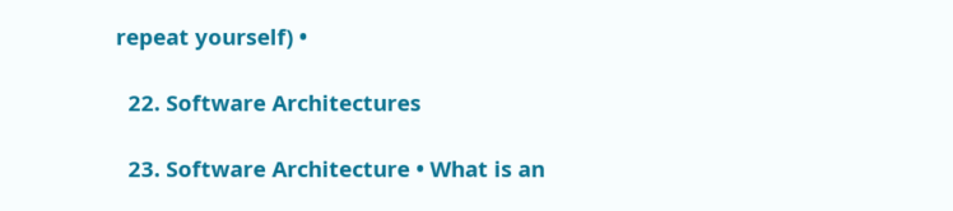repeat yourself) •

  22. Software Architectures

  23. Software Architecture • What is an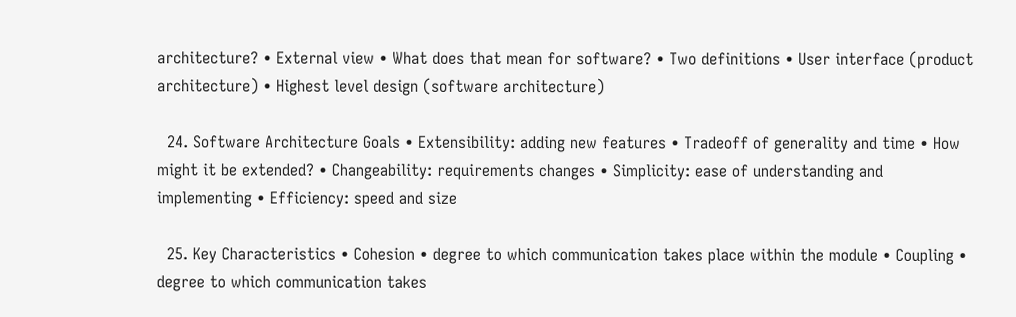architecture? • External view • What does that mean for software? • Two definitions • User interface (product architecture) • Highest level design (software architecture)

  24. Software Architecture Goals • Extensibility: adding new features • Tradeoff of generality and time • How might it be extended? • Changeability: requirements changes • Simplicity: ease of understanding and implementing • Efficiency: speed and size

  25. Key Characteristics • Cohesion • degree to which communication takes place within the module • Coupling • degree to which communication takes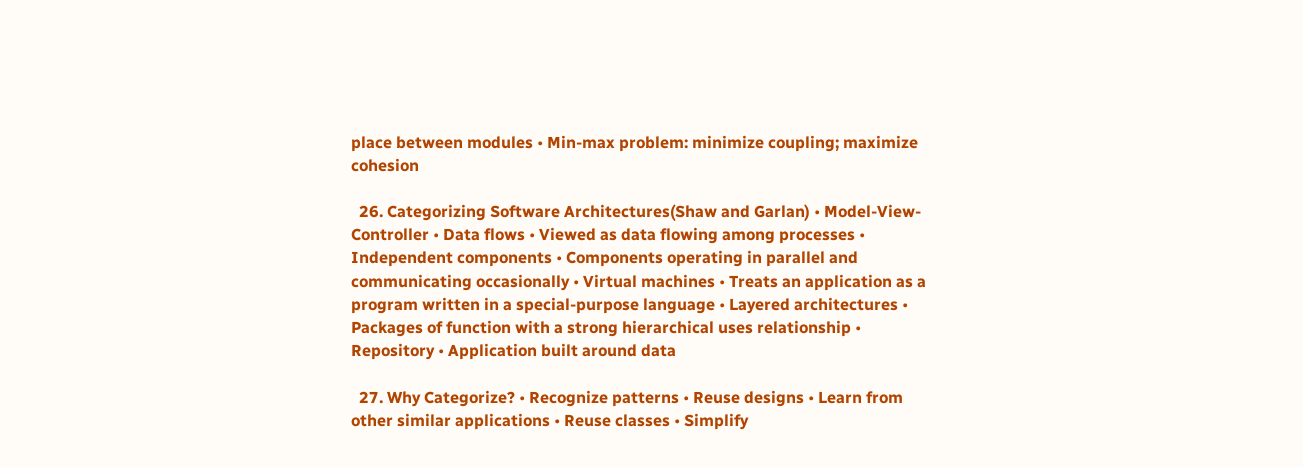place between modules • Min-max problem: minimize coupling; maximize cohesion

  26. Categorizing Software Architectures(Shaw and Garlan) • Model-View-Controller • Data flows • Viewed as data flowing among processes • Independent components • Components operating in parallel and communicating occasionally • Virtual machines • Treats an application as a program written in a special-purpose language • Layered architectures • Packages of function with a strong hierarchical uses relationship • Repository • Application built around data

  27. Why Categorize? • Recognize patterns • Reuse designs • Learn from other similar applications • Reuse classes • Simplify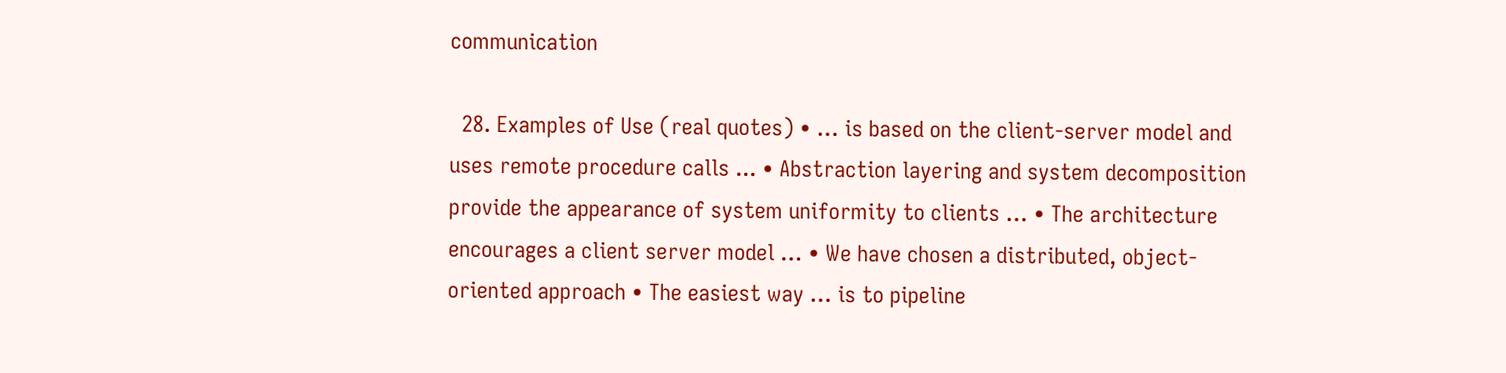communication

  28. Examples of Use (real quotes) • … is based on the client-server model and uses remote procedure calls ... • Abstraction layering and system decomposition provide the appearance of system uniformity to clients … • The architecture encourages a client server model … • We have chosen a distributed, object-oriented approach • The easiest way … is to pipeline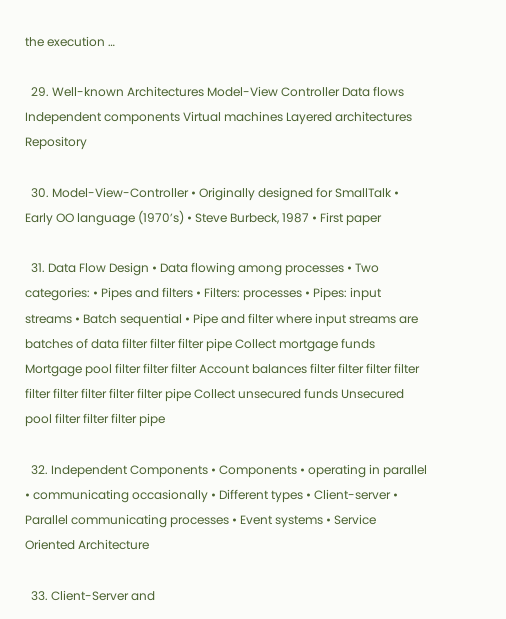the execution …

  29. Well-known Architectures Model-View Controller Data flows Independent components Virtual machines Layered architectures Repository

  30. Model-View-Controller • Originally designed for SmallTalk • Early OO language (1970’s) • Steve Burbeck, 1987 • First paper

  31. Data Flow Design • Data flowing among processes • Two categories: • Pipes and filters • Filters: processes • Pipes: input streams • Batch sequential • Pipe and filter where input streams are batches of data filter filter filter pipe Collect mortgage funds Mortgage pool filter filter filter Account balances filter filter filter filter filter filter filter filter filter pipe Collect unsecured funds Unsecured pool filter filter filter pipe

  32. Independent Components • Components • operating in parallel • communicating occasionally • Different types • Client-server • Parallel communicating processes • Event systems • Service Oriented Architecture

  33. Client-Server and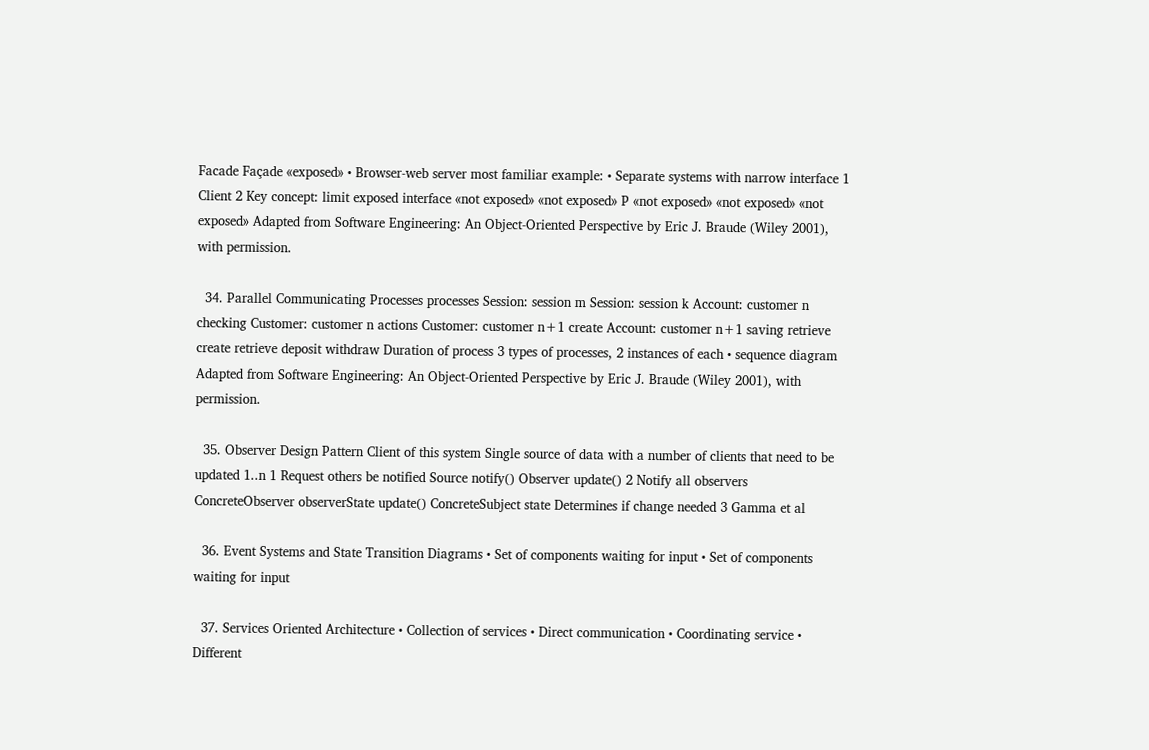Facade Façade «exposed» • Browser-web server most familiar example: • Separate systems with narrow interface 1 Client 2 Key concept: limit exposed interface «not exposed» «not exposed» P «not exposed» «not exposed» «not exposed» Adapted from Software Engineering: An Object-Oriented Perspective by Eric J. Braude (Wiley 2001), with permission.

  34. Parallel Communicating Processes processes Session: session m Session: session k Account: customer n checking Customer: customer n actions Customer: customer n+1 create Account: customer n+1 saving retrieve create retrieve deposit withdraw Duration of process 3 types of processes, 2 instances of each • sequence diagram Adapted from Software Engineering: An Object-Oriented Perspective by Eric J. Braude (Wiley 2001), with permission.

  35. Observer Design Pattern Client of this system Single source of data with a number of clients that need to be updated 1..n 1 Request others be notified Source notify() Observer update() 2 Notify all observers ConcreteObserver observerState update() ConcreteSubject state Determines if change needed 3 Gamma et al

  36. Event Systems and State Transition Diagrams • Set of components waiting for input • Set of components waiting for input

  37. Services Oriented Architecture • Collection of services • Direct communication • Coordinating service • Different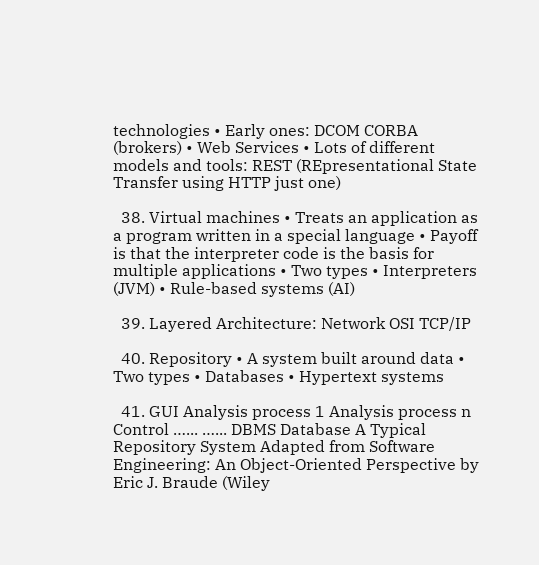technologies • Early ones: DCOM CORBA (brokers) • Web Services • Lots of different models and tools: REST (REpresentational State Transfer using HTTP just one)

  38. Virtual machines • Treats an application as a program written in a special language • Payoff is that the interpreter code is the basis for multiple applications • Two types • Interpreters (JVM) • Rule-based systems (AI)

  39. Layered Architecture: Network OSI TCP/IP

  40. Repository • A system built around data • Two types • Databases • Hypertext systems

  41. GUI Analysis process 1 Analysis process n Control …... …... DBMS Database A Typical Repository System Adapted from Software Engineering: An Object-Oriented Perspective by Eric J. Braude (Wiley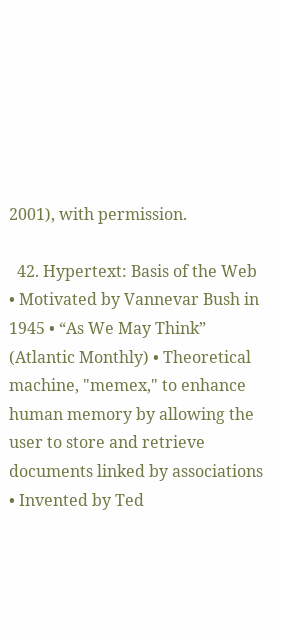2001), with permission.

  42. Hypertext: Basis of the Web • Motivated by Vannevar Bush in 1945 • “As We May Think” (Atlantic Monthly) • Theoretical machine, "memex," to enhance human memory by allowing the user to store and retrieve documents linked by associations • Invented by Ted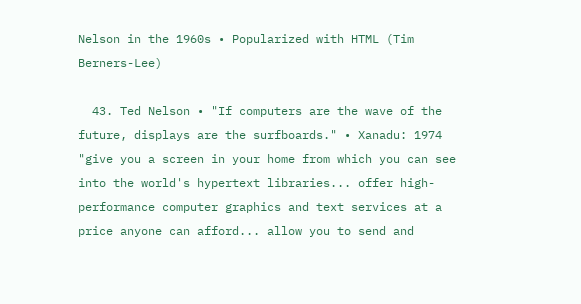Nelson in the 1960s • Popularized with HTML (Tim Berners-Lee)

  43. Ted Nelson • "If computers are the wave of the future, displays are the surfboards." • Xanadu: 1974 "give you a screen in your home from which you can see into the world's hypertext libraries... offer high-performance computer graphics and text services at a price anyone can afford... allow you to send and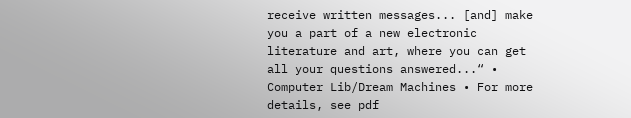receive written messages... [and] make you a part of a new electronic literature and art, where you can get all your questions answered...“ • Computer Lib/Dream Machines • For more details, see pdf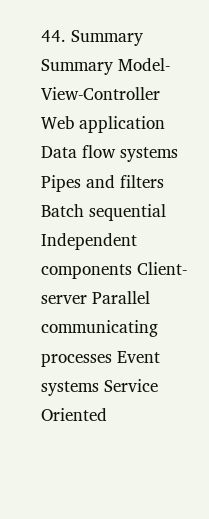44. Summary Summary Model-View-Controller Web application Data flow systems Pipes and filters Batch sequential Independent components Client-server Parallel communicating processes Event systems Service Oriented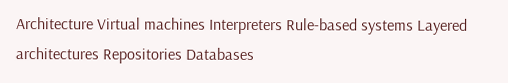Architecture Virtual machines Interpreters Rule-based systems Layered architectures Repositories Databases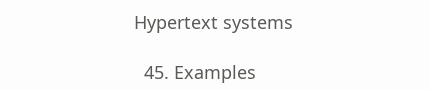Hypertext systems

  45. Examples